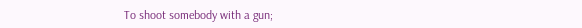To shoot somebody with a gun;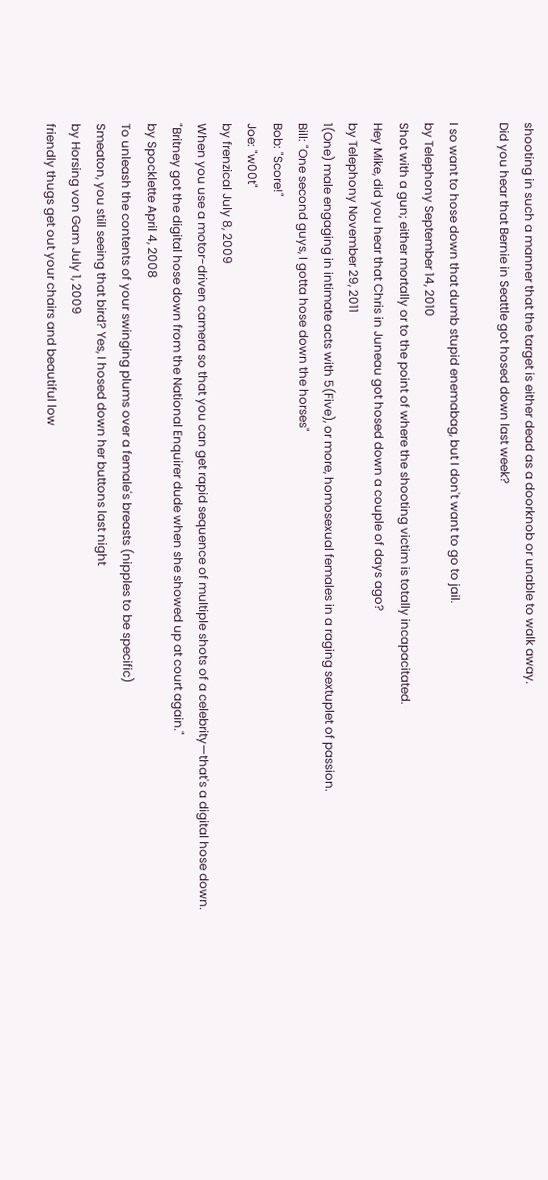shooting in such a manner that the target is either dead as a doorknob or unable to walk away.
Did you hear that Bernie in Seattle got hosed down last week?

I so want to hose down that dumb stupid enemabag, but I don't want to go to jail.
by Telephony September 14, 2010
Shot with a gun; either mortally or to the point of where the shooting victim is totally incapacitated.
Hey Mike, did you hear that Chris in Juneau got hosed down a couple of days ago?
by Telephony November 29, 2011
1(One) male engaging in intimate acts with 5(Five), or more, homosexual females in a raging sextuplet of passion.
Bill: "One second guys, I gotta hose down the horses"
Bob: "Score!"
Joe: "w00t"
by frenzical July 8, 2009
When you use a motor-driven camera so that you can get rapid sequence of multiple shots of a celebrity—that's a digital hose down.
"Britney got the digital hose down from the National Enquirer dude when she showed up at court again."
by Spocklette April 4, 2008
To unleash the contents of your swinging plums over a female's breasts (nipples to be specific)
Smeaton, you still seeing that bird? Yes, I hosed down her buttons last night
by Horsing von Gam July 1, 2009
friendly thugs get out your chairs and beautiful low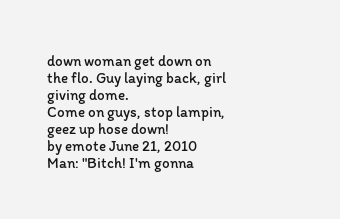down woman get down on the flo. Guy laying back, girl giving dome.
Come on guys, stop lampin, geez up hose down!
by emote June 21, 2010
Man: "Bitch! I'm gonna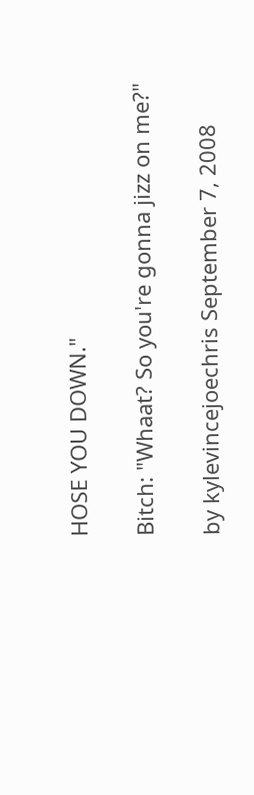HOSE YOU DOWN."

Bitch: "Whaat? So you're gonna jizz on me?"

by kylevincejoechris September 7, 2008